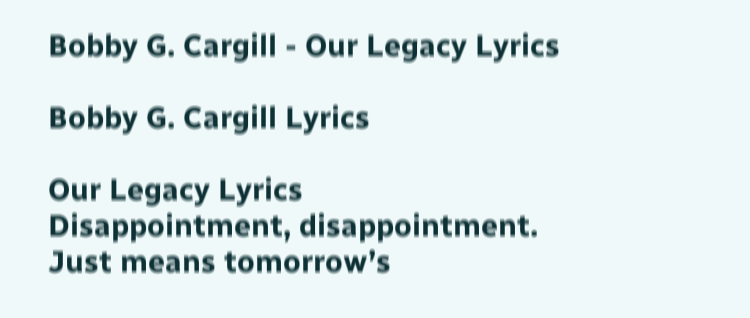Bobby G. Cargill - Our Legacy Lyrics

Bobby G. Cargill Lyrics

Our Legacy Lyrics
Disappointment, disappointment.
Just means tomorrow’s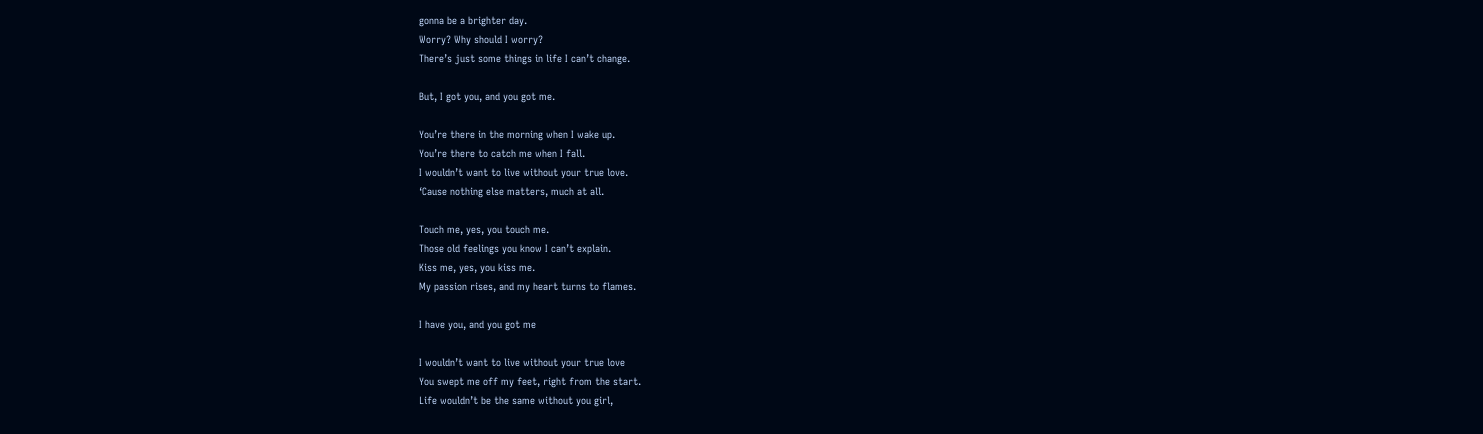gonna be a brighter day.
Worry? Why should I worry?
There’s just some things in life I can’t change.

But, I got you, and you got me.

You’re there in the morning when I wake up.
You’re there to catch me when I fall.
I wouldn’t want to live without your true love.
‘Cause nothing else matters, much at all.

Touch me, yes, you touch me.
Those old feelings you know I can’t explain.
Kiss me, yes, you kiss me.
My passion rises, and my heart turns to flames.

I have you, and you got me

I wouldn’t want to live without your true love
You swept me off my feet, right from the start.
Life wouldn’t be the same without you girl,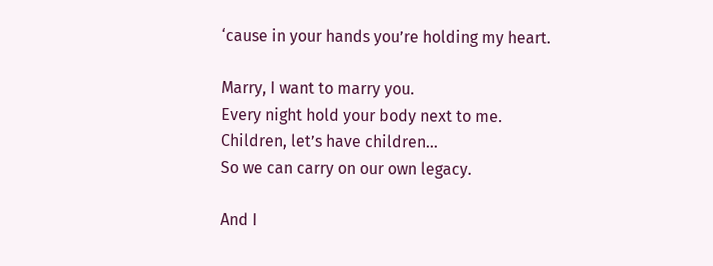‘cause in your hands you’re holding my heart.

Marry, I want to marry you.
Every night hold your body next to me.
Children, let’s have children…
So we can carry on our own legacy.

And I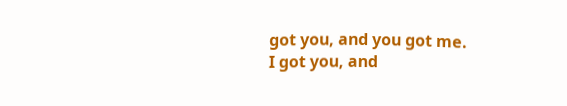got you, and you got me.
I got you, and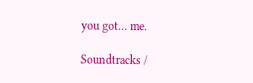you got… me.

Soundtracks /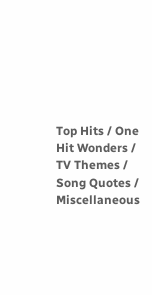Top Hits / One Hit Wonders / TV Themes / Song Quotes / Miscellaneous